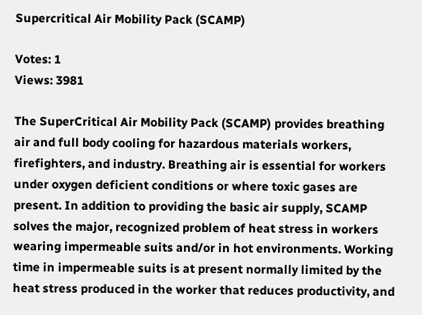Supercritical Air Mobility Pack (SCAMP)

Votes: 1
Views: 3981

The SuperCritical Air Mobility Pack (SCAMP) provides breathing air and full body cooling for hazardous materials workers, firefighters, and industry. Breathing air is essential for workers under oxygen deficient conditions or where toxic gases are present. In addition to providing the basic air supply, SCAMP solves the major, recognized problem of heat stress in workers wearing impermeable suits and/or in hot environments. Working time in impermeable suits is at present normally limited by the heat stress produced in the worker that reduces productivity, and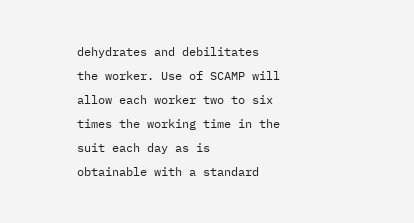dehydrates and debilitates the worker. Use of SCAMP will allow each worker two to six times the working time in the suit each day as is obtainable with a standard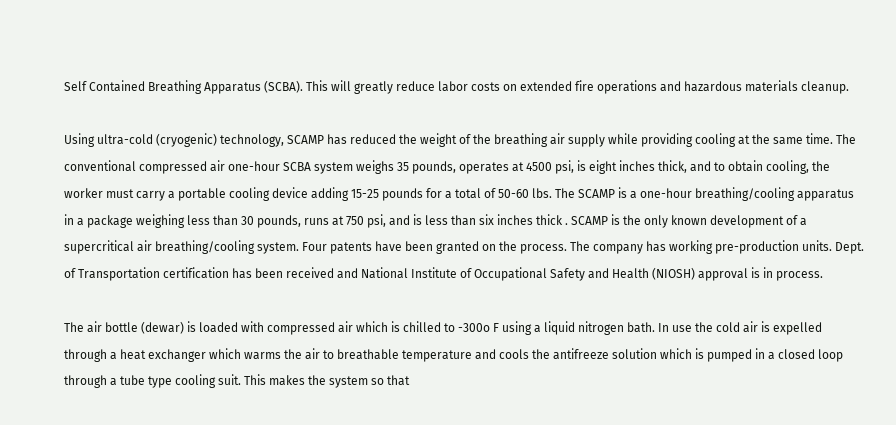Self Contained Breathing Apparatus (SCBA). This will greatly reduce labor costs on extended fire operations and hazardous materials cleanup.

Using ultra-cold (cryogenic) technology, SCAMP has reduced the weight of the breathing air supply while providing cooling at the same time. The conventional compressed air one-hour SCBA system weighs 35 pounds, operates at 4500 psi, is eight inches thick, and to obtain cooling, the worker must carry a portable cooling device adding 15-25 pounds for a total of 50-60 lbs. The SCAMP is a one-hour breathing/cooling apparatus in a package weighing less than 30 pounds, runs at 750 psi, and is less than six inches thick . SCAMP is the only known development of a supercritical air breathing/cooling system. Four patents have been granted on the process. The company has working pre-production units. Dept. of Transportation certification has been received and National Institute of Occupational Safety and Health (NIOSH) approval is in process.

The air bottle (dewar) is loaded with compressed air which is chilled to -300o F using a liquid nitrogen bath. In use the cold air is expelled through a heat exchanger which warms the air to breathable temperature and cools the antifreeze solution which is pumped in a closed loop through a tube type cooling suit. This makes the system so that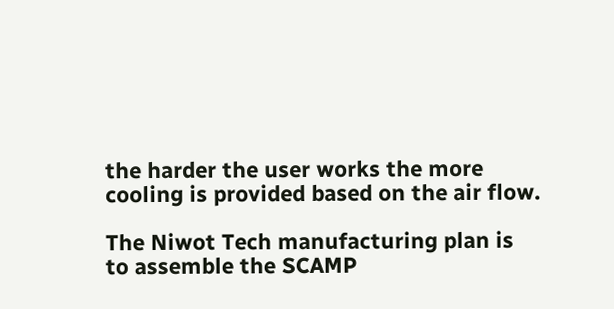the harder the user works the more cooling is provided based on the air flow.

The Niwot Tech manufacturing plan is to assemble the SCAMP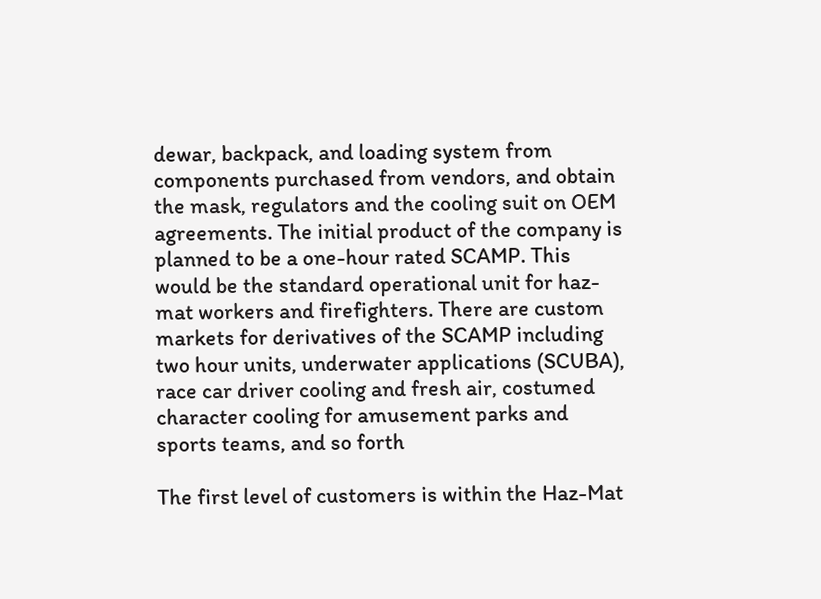dewar, backpack, and loading system from components purchased from vendors, and obtain the mask, regulators and the cooling suit on OEM agreements. The initial product of the company is planned to be a one-hour rated SCAMP. This would be the standard operational unit for haz-mat workers and firefighters. There are custom markets for derivatives of the SCAMP including two hour units, underwater applications (SCUBA), race car driver cooling and fresh air, costumed character cooling for amusement parks and sports teams, and so forth

The first level of customers is within the Haz-Mat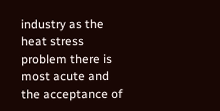industry as the heat stress problem there is most acute and the acceptance of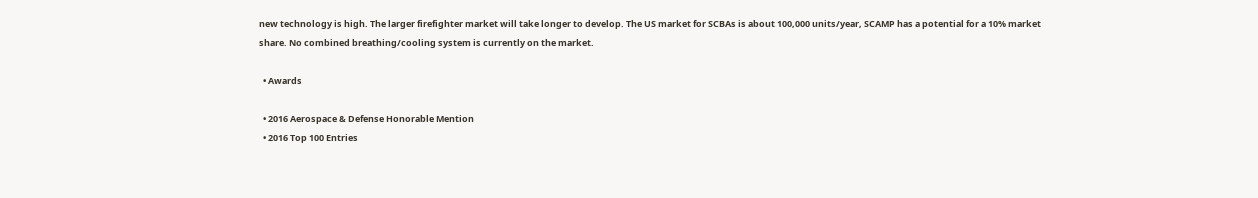new technology is high. The larger firefighter market will take longer to develop. The US market for SCBAs is about 100,000 units/year, SCAMP has a potential for a 10% market share. No combined breathing/cooling system is currently on the market.

  • Awards

  • 2016 Aerospace & Defense Honorable Mention
  • 2016 Top 100 Entries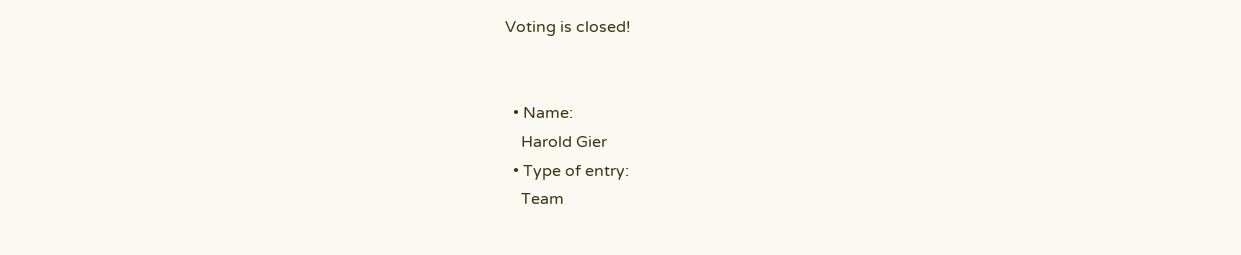Voting is closed!


  • Name:
    Harold Gier
  • Type of entry:
    Team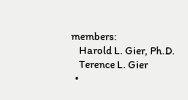members:
    Harold L. Gier, Ph.D.
    Terence L. Gier
  •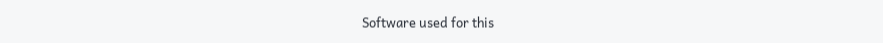Software used for this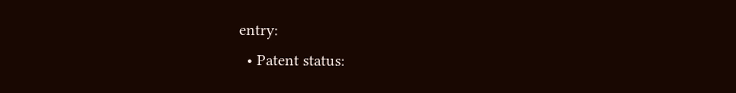entry:
  • Patent status: